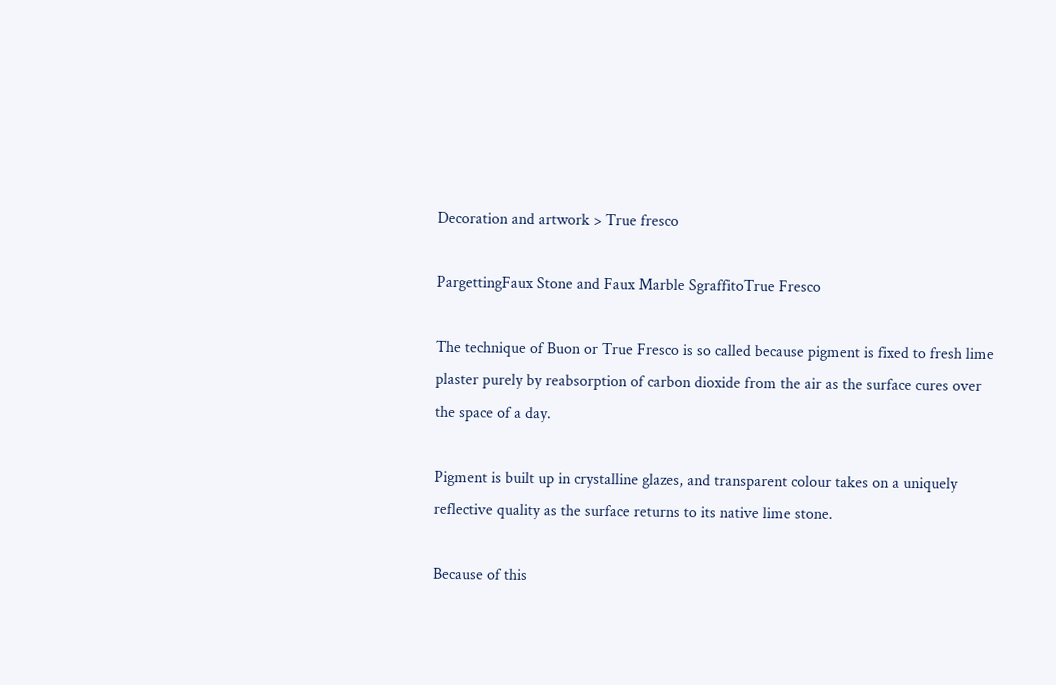Decoration and artwork > True fresco

PargettingFaux Stone and Faux Marble SgraffitoTrue Fresco

The technique of Buon or True Fresco is so called because pigment is fixed to fresh lime plaster purely by reabsorption of carbon dioxide from the air as the surface cures over the space of a day.

Pigment is built up in crystalline glazes, and transparent colour takes on a uniquely reflective quality as the surface returns to its native lime stone.

Because of this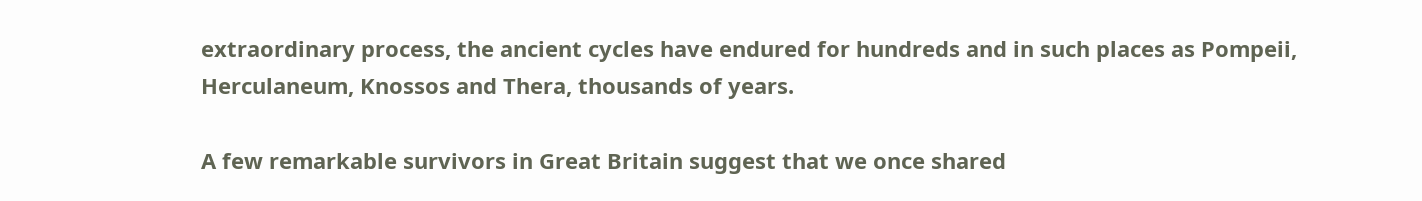extraordinary process, the ancient cycles have endured for hundreds and in such places as Pompeii, Herculaneum, Knossos and Thera, thousands of years.

A few remarkable survivors in Great Britain suggest that we once shared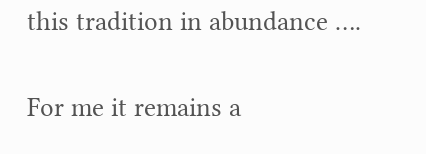this tradition in abundance ….

For me it remains a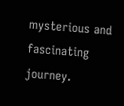mysterious and fascinating journey.